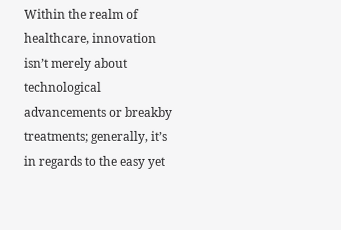Within the realm of healthcare, innovation isn’t merely about technological advancements or breakby treatments; generally, it’s in regards to the easy yet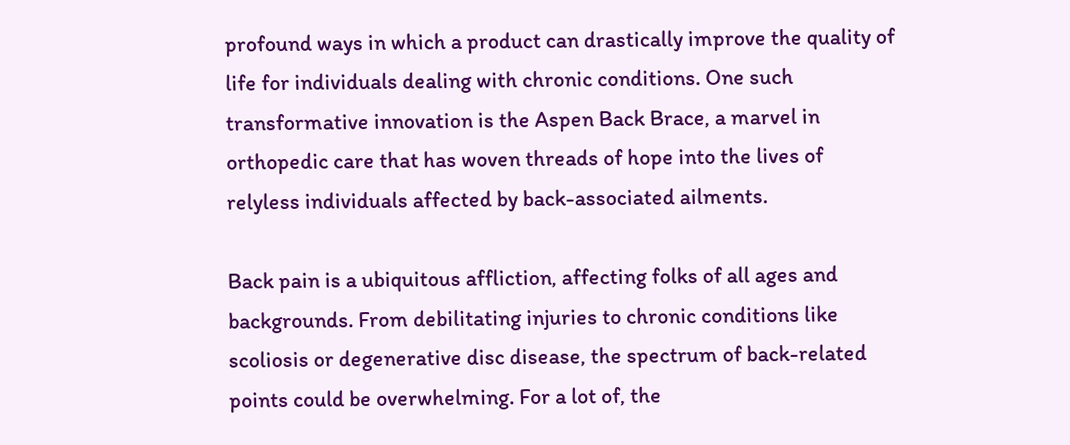profound ways in which a product can drastically improve the quality of life for individuals dealing with chronic conditions. One such transformative innovation is the Aspen Back Brace, a marvel in orthopedic care that has woven threads of hope into the lives of relyless individuals affected by back-associated ailments.

Back pain is a ubiquitous affliction, affecting folks of all ages and backgrounds. From debilitating injuries to chronic conditions like scoliosis or degenerative disc disease, the spectrum of back-related points could be overwhelming. For a lot of, the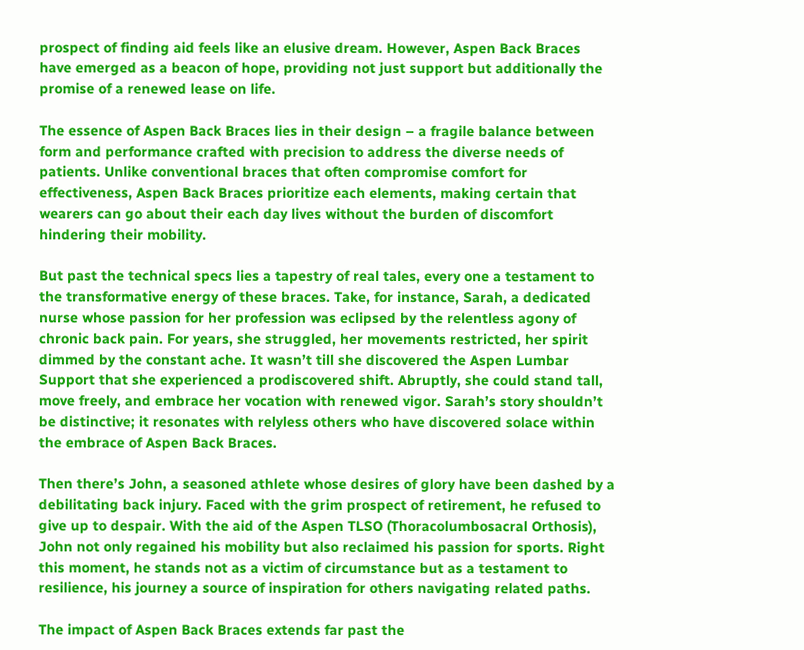prospect of finding aid feels like an elusive dream. However, Aspen Back Braces have emerged as a beacon of hope, providing not just support but additionally the promise of a renewed lease on life.

The essence of Aspen Back Braces lies in their design – a fragile balance between form and performance crafted with precision to address the diverse needs of patients. Unlike conventional braces that often compromise comfort for effectiveness, Aspen Back Braces prioritize each elements, making certain that wearers can go about their each day lives without the burden of discomfort hindering their mobility.

But past the technical specs lies a tapestry of real tales, every one a testament to the transformative energy of these braces. Take, for instance, Sarah, a dedicated nurse whose passion for her profession was eclipsed by the relentless agony of chronic back pain. For years, she struggled, her movements restricted, her spirit dimmed by the constant ache. It wasn’t till she discovered the Aspen Lumbar Support that she experienced a prodiscovered shift. Abruptly, she could stand tall, move freely, and embrace her vocation with renewed vigor. Sarah’s story shouldn’t be distinctive; it resonates with relyless others who have discovered solace within the embrace of Aspen Back Braces.

Then there’s John, a seasoned athlete whose desires of glory have been dashed by a debilitating back injury. Faced with the grim prospect of retirement, he refused to give up to despair. With the aid of the Aspen TLSO (Thoracolumbosacral Orthosis), John not only regained his mobility but also reclaimed his passion for sports. Right this moment, he stands not as a victim of circumstance but as a testament to resilience, his journey a source of inspiration for others navigating related paths.

The impact of Aspen Back Braces extends far past the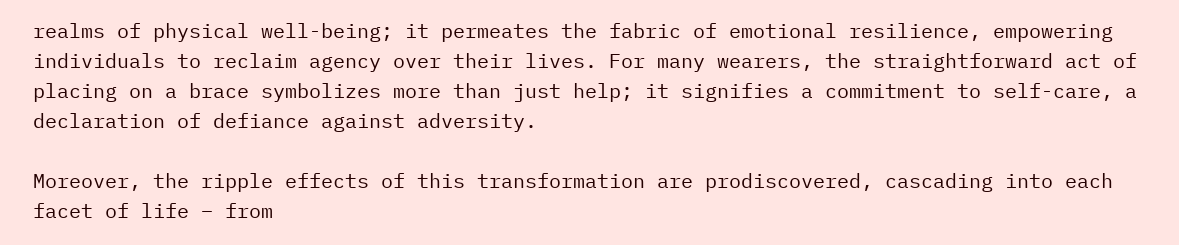realms of physical well-being; it permeates the fabric of emotional resilience, empowering individuals to reclaim agency over their lives. For many wearers, the straightforward act of placing on a brace symbolizes more than just help; it signifies a commitment to self-care, a declaration of defiance against adversity.

Moreover, the ripple effects of this transformation are prodiscovered, cascading into each facet of life – from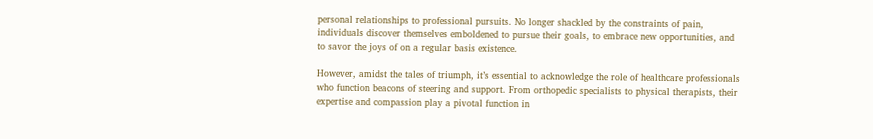personal relationships to professional pursuits. No longer shackled by the constraints of pain, individuals discover themselves emboldened to pursue their goals, to embrace new opportunities, and to savor the joys of on a regular basis existence.

However, amidst the tales of triumph, it’s essential to acknowledge the role of healthcare professionals who function beacons of steering and support. From orthopedic specialists to physical therapists, their expertise and compassion play a pivotal function in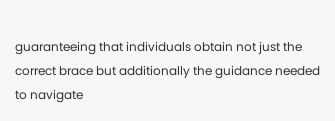guaranteeing that individuals obtain not just the correct brace but additionally the guidance needed to navigate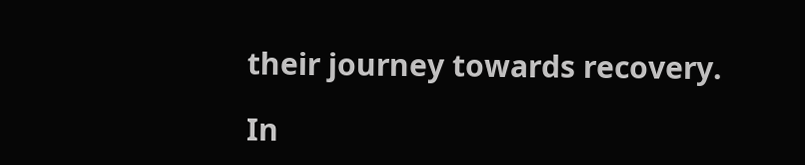their journey towards recovery.

In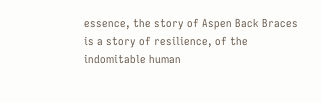essence, the story of Aspen Back Braces is a story of resilience, of the indomitable human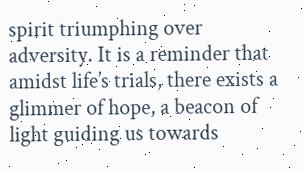spirit triumphing over adversity. It is a reminder that amidst life’s trials, there exists a glimmer of hope, a beacon of light guiding us towards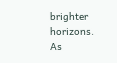brighter horizons. As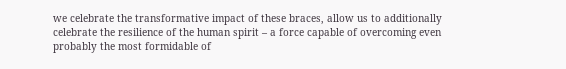we celebrate the transformative impact of these braces, allow us to additionally celebrate the resilience of the human spirit – a force capable of overcoming even probably the most formidable of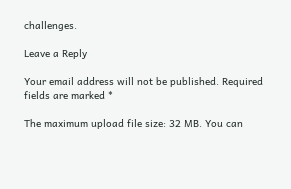challenges.

Leave a Reply

Your email address will not be published. Required fields are marked *

The maximum upload file size: 32 MB. You can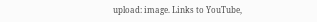upload: image. Links to YouTube,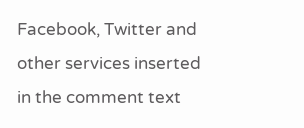Facebook, Twitter and other services inserted in the comment text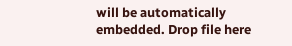will be automatically embedded. Drop file here